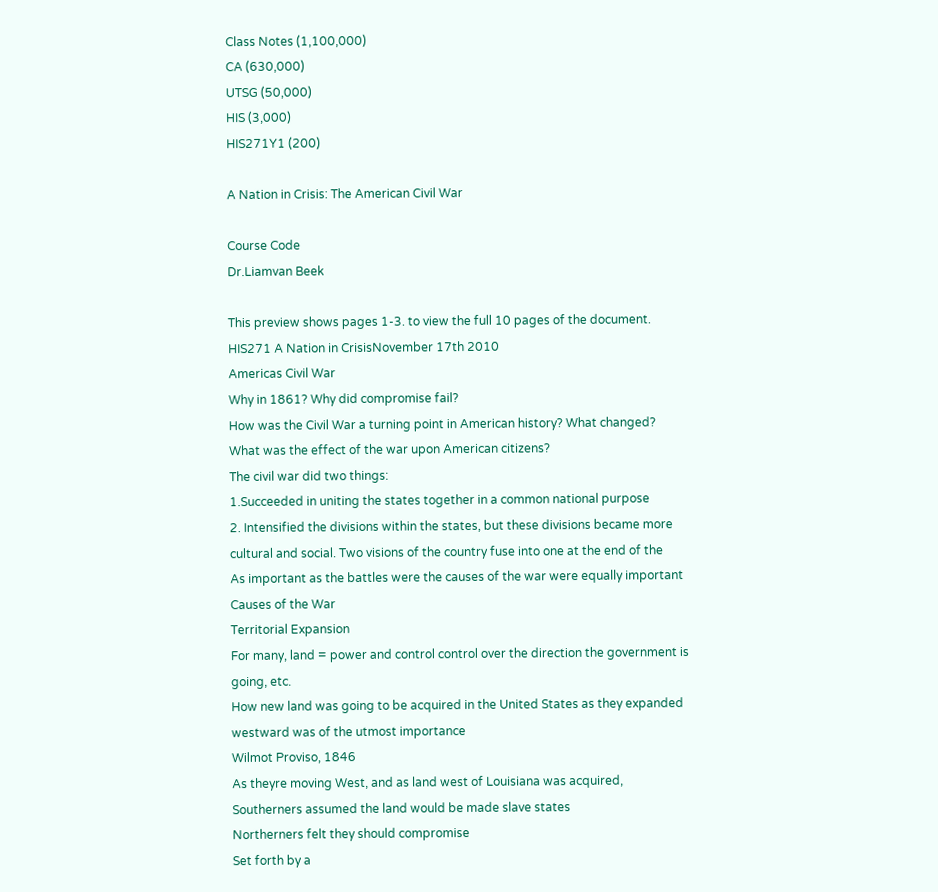Class Notes (1,100,000)
CA (630,000)
UTSG (50,000)
HIS (3,000)
HIS271Y1 (200)

A Nation in Crisis: The American Civil War

Course Code
Dr.Liamvan Beek

This preview shows pages 1-3. to view the full 10 pages of the document.
HIS271 A Nation in CrisisNovember 17th 2010
Americas Civil War
Why in 1861? Why did compromise fail?
How was the Civil War a turning point in American history? What changed?
What was the effect of the war upon American citizens?
The civil war did two things:
1.Succeeded in uniting the states together in a common national purpose
2. Intensified the divisions within the states, but these divisions became more
cultural and social. Two visions of the country fuse into one at the end of the
As important as the battles were the causes of the war were equally important
Causes of the War
Territorial Expansion
For many, land = power and control control over the direction the government is
going, etc.
How new land was going to be acquired in the United States as they expanded
westward was of the utmost importance
Wilmot Proviso, 1846
As theyre moving West, and as land west of Louisiana was acquired,
Southerners assumed the land would be made slave states
Northerners felt they should compromise
Set forth by a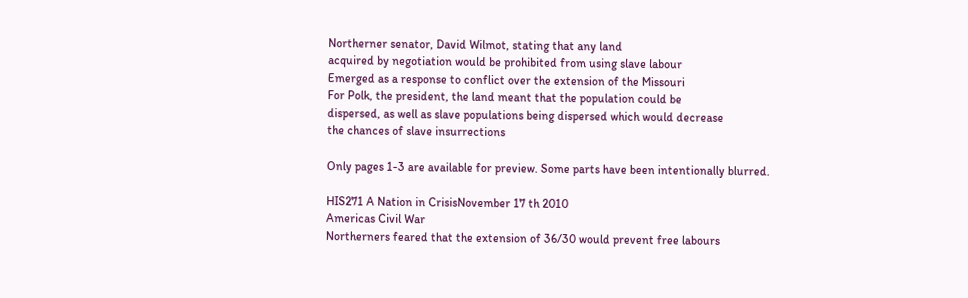Northerner senator, David Wilmot, stating that any land
acquired by negotiation would be prohibited from using slave labour
Emerged as a response to conflict over the extension of the Missouri
For Polk, the president, the land meant that the population could be
dispersed, as well as slave populations being dispersed which would decrease
the chances of slave insurrections

Only pages 1-3 are available for preview. Some parts have been intentionally blurred.

HIS271 A Nation in CrisisNovember 17 th 2010
Americas Civil War
Northerners feared that the extension of 36/30 would prevent free labours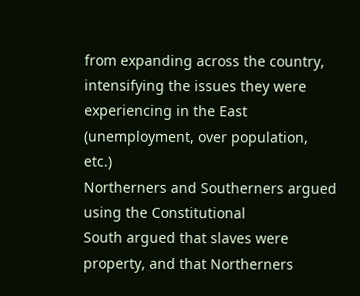from expanding across the country, intensifying the issues they were
experiencing in the East (unemployment, over population, etc.)
Northerners and Southerners argued using the Constitutional
South argued that slaves were property, and that Northerners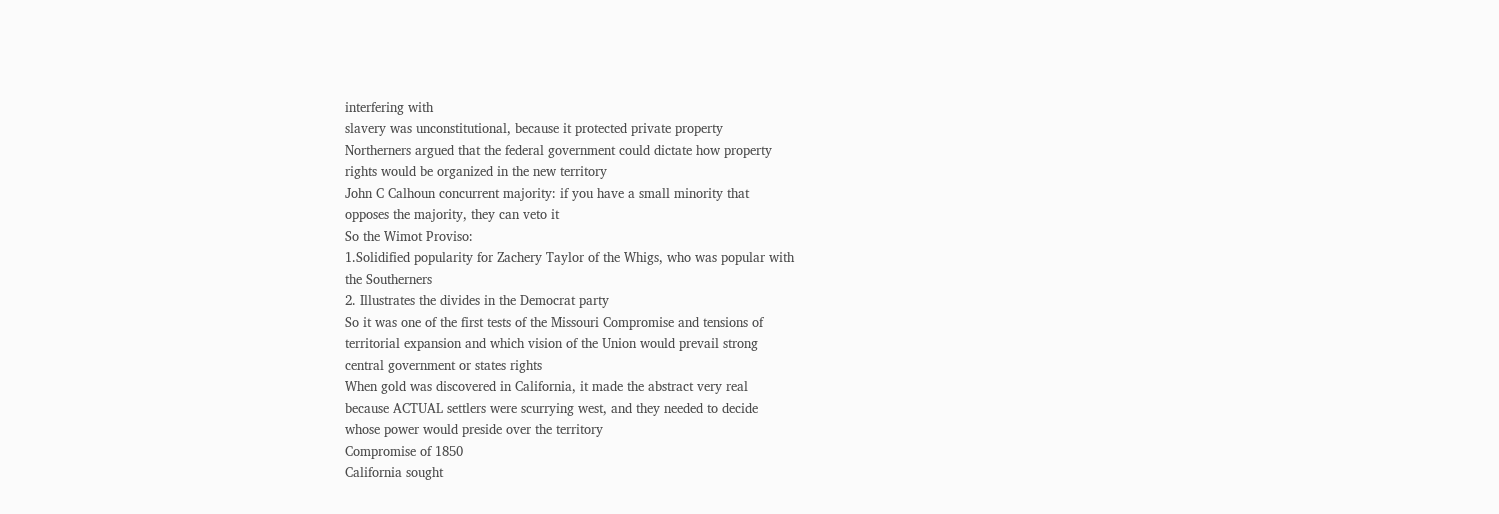interfering with
slavery was unconstitutional, because it protected private property
Northerners argued that the federal government could dictate how property
rights would be organized in the new territory
John C Calhoun concurrent majority: if you have a small minority that
opposes the majority, they can veto it
So the Wimot Proviso:
1.Solidified popularity for Zachery Taylor of the Whigs, who was popular with
the Southerners
2. Illustrates the divides in the Democrat party
So it was one of the first tests of the Missouri Compromise and tensions of
territorial expansion and which vision of the Union would prevail strong
central government or states rights
When gold was discovered in California, it made the abstract very real
because ACTUAL settlers were scurrying west, and they needed to decide
whose power would preside over the territory
Compromise of 1850
California sought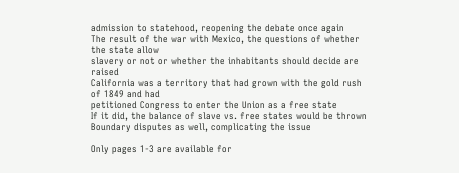admission to statehood, reopening the debate once again
The result of the war with Mexico, the questions of whether the state allow
slavery or not or whether the inhabitants should decide are raised
California was a territory that had grown with the gold rush of 1849 and had
petitioned Congress to enter the Union as a free state
If it did, the balance of slave vs. free states would be thrown
Boundary disputes as well, complicating the issue

Only pages 1-3 are available for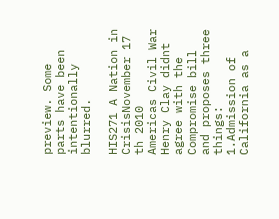preview. Some parts have been intentionally blurred.

HIS271 A Nation in CrisisNovember 17 th 2010
Americas Civil War
Henry Clay didnt agree with the Compromise bill and proposes three things:
1.Admission of California as a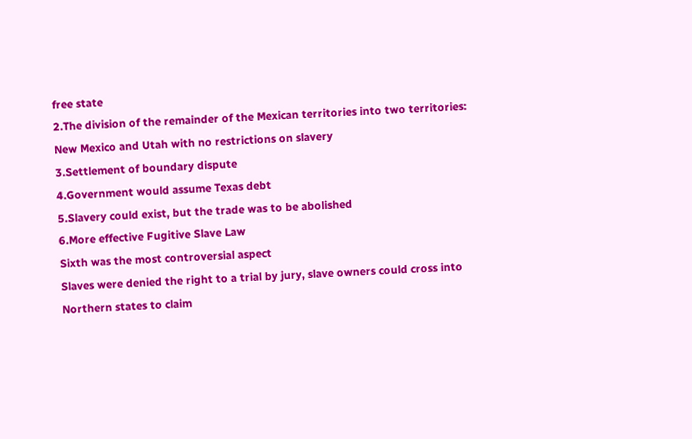free state
2.The division of the remainder of the Mexican territories into two territories:
New Mexico and Utah with no restrictions on slavery
3.Settlement of boundary dispute
4.Government would assume Texas debt
5.Slavery could exist, but the trade was to be abolished
6.More effective Fugitive Slave Law
Sixth was the most controversial aspect
Slaves were denied the right to a trial by jury, slave owners could cross into
Northern states to claim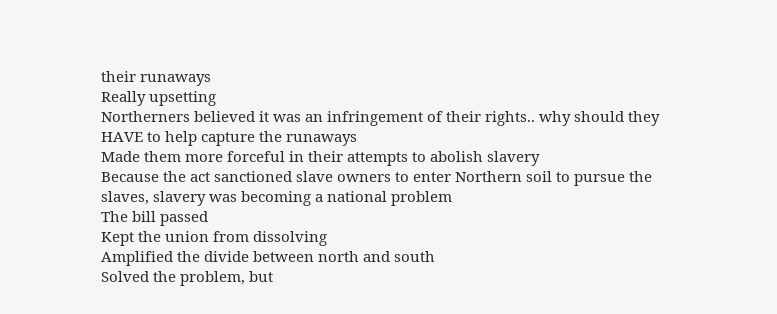their runaways
Really upsetting
Northerners believed it was an infringement of their rights.. why should they
HAVE to help capture the runaways
Made them more forceful in their attempts to abolish slavery
Because the act sanctioned slave owners to enter Northern soil to pursue the
slaves, slavery was becoming a national problem
The bill passed
Kept the union from dissolving
Amplified the divide between north and south
Solved the problem, but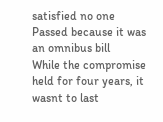satisfied no one
Passed because it was an omnibus bill
While the compromise held for four years, it wasnt to last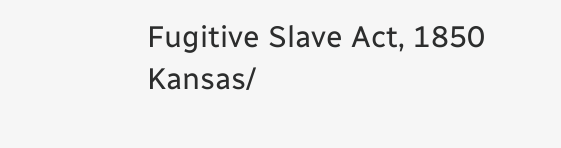Fugitive Slave Act, 1850
Kansas/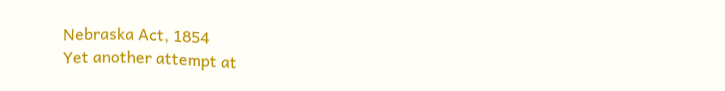Nebraska Act, 1854
Yet another attempt at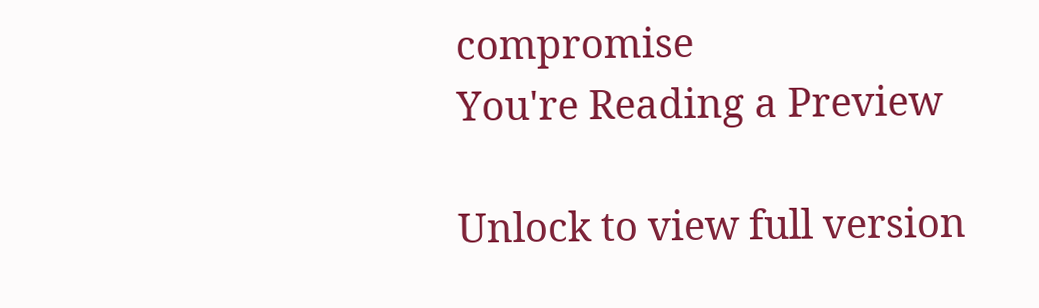compromise
You're Reading a Preview

Unlock to view full version